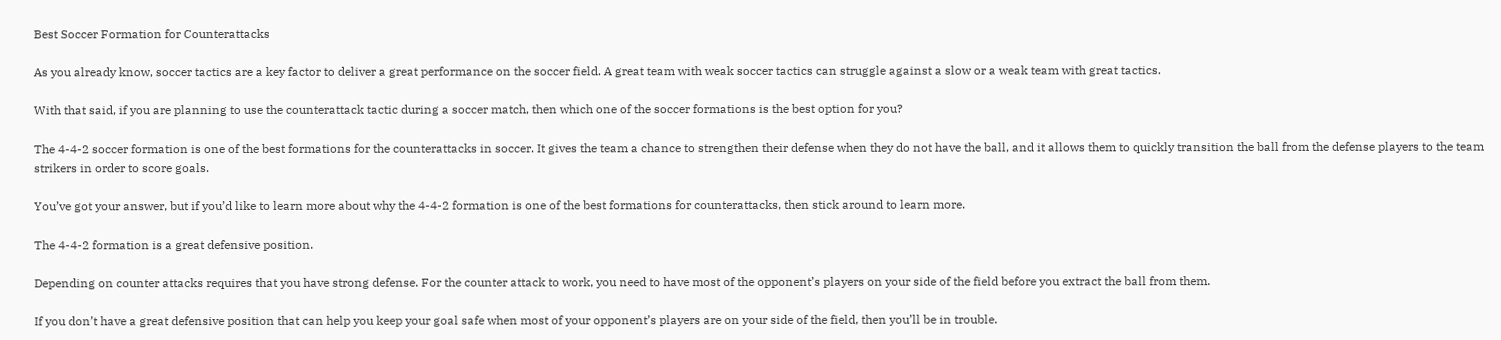Best Soccer Formation for Counterattacks

As you already know, soccer tactics are a key factor to deliver a great performance on the soccer field. A great team with weak soccer tactics can struggle against a slow or a weak team with great tactics.

With that said, if you are planning to use the counterattack tactic during a soccer match, then which one of the soccer formations is the best option for you?

The 4-4-2 soccer formation is one of the best formations for the counterattacks in soccer. It gives the team a chance to strengthen their defense when they do not have the ball, and it allows them to quickly transition the ball from the defense players to the team strikers in order to score goals.

You’ve got your answer, but if you’d like to learn more about why the 4-4-2 formation is one of the best formations for counterattacks, then stick around to learn more.

The 4-4-2 formation is a great defensive position.

Depending on counter attacks requires that you have strong defense. For the counter attack to work, you need to have most of the opponent’s players on your side of the field before you extract the ball from them.

If you don’t have a great defensive position that can help you keep your goal safe when most of your opponent’s players are on your side of the field, then you’ll be in trouble.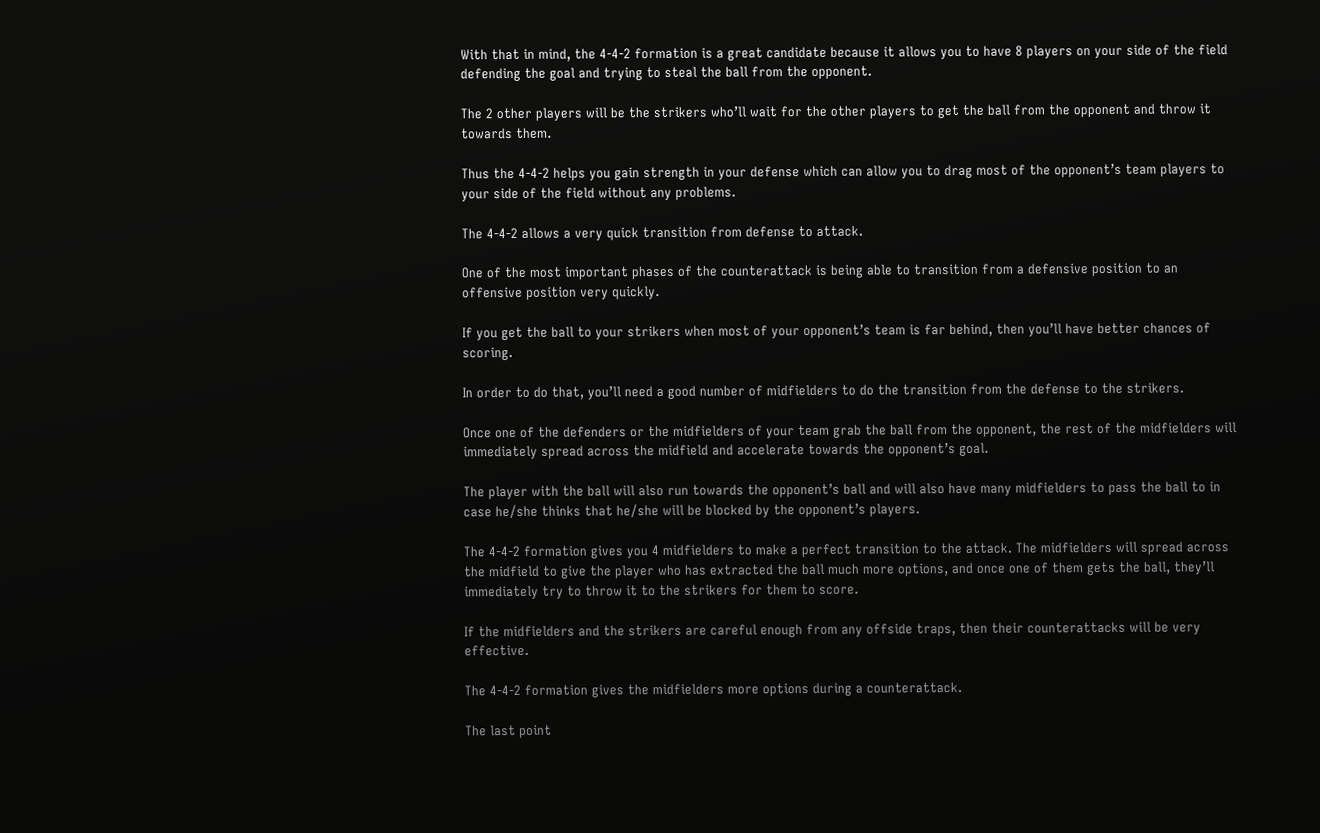With that in mind, the 4-4-2 formation is a great candidate because it allows you to have 8 players on your side of the field defending the goal and trying to steal the ball from the opponent.

The 2 other players will be the strikers who’ll wait for the other players to get the ball from the opponent and throw it towards them.

Thus the 4-4-2 helps you gain strength in your defense which can allow you to drag most of the opponent’s team players to your side of the field without any problems.

The 4-4-2 allows a very quick transition from defense to attack.

One of the most important phases of the counterattack is being able to transition from a defensive position to an offensive position very quickly.

If you get the ball to your strikers when most of your opponent’s team is far behind, then you’ll have better chances of scoring.

In order to do that, you’ll need a good number of midfielders to do the transition from the defense to the strikers.

Once one of the defenders or the midfielders of your team grab the ball from the opponent, the rest of the midfielders will immediately spread across the midfield and accelerate towards the opponent’s goal.

The player with the ball will also run towards the opponent’s ball and will also have many midfielders to pass the ball to in case he/she thinks that he/she will be blocked by the opponent’s players.

The 4-4-2 formation gives you 4 midfielders to make a perfect transition to the attack. The midfielders will spread across the midfield to give the player who has extracted the ball much more options, and once one of them gets the ball, they’ll immediately try to throw it to the strikers for them to score.

If the midfielders and the strikers are careful enough from any offside traps, then their counterattacks will be very effective.

The 4-4-2 formation gives the midfielders more options during a counterattack.

The last point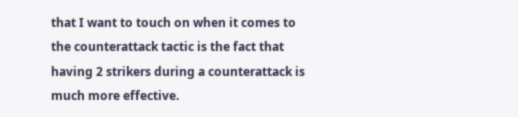that I want to touch on when it comes to the counterattack tactic is the fact that having 2 strikers during a counterattack is much more effective.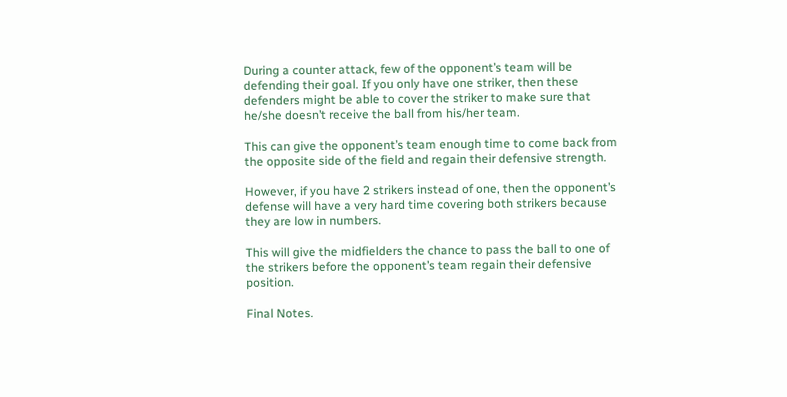During a counter attack, few of the opponent’s team will be defending their goal. If you only have one striker, then these defenders might be able to cover the striker to make sure that he/she doesn’t receive the ball from his/her team.

This can give the opponent’s team enough time to come back from the opposite side of the field and regain their defensive strength.

However, if you have 2 strikers instead of one, then the opponent’s defense will have a very hard time covering both strikers because they are low in numbers.

This will give the midfielders the chance to pass the ball to one of the strikers before the opponent’s team regain their defensive position.

Final Notes.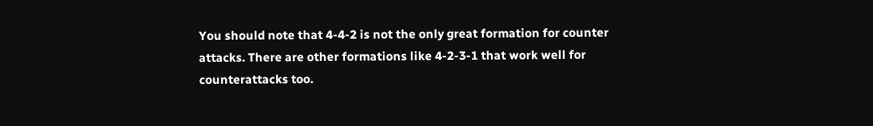You should note that 4-4-2 is not the only great formation for counter attacks. There are other formations like 4-2-3-1 that work well for counterattacks too.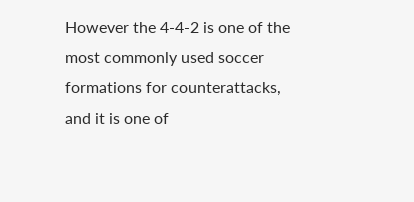However the 4-4-2 is one of the most commonly used soccer formations for counterattacks, and it is one of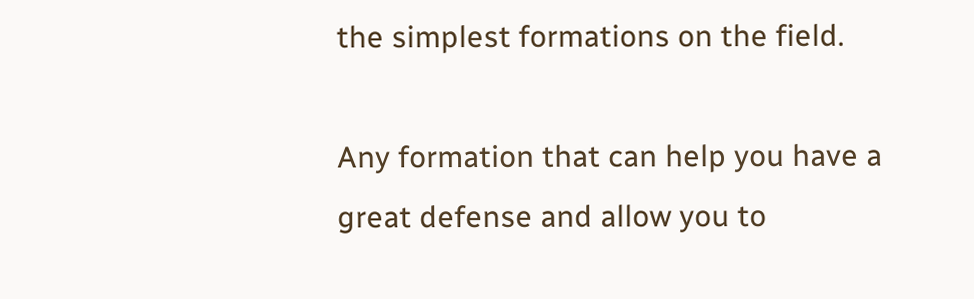the simplest formations on the field.

Any formation that can help you have a great defense and allow you to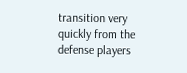transition very quickly from the defense players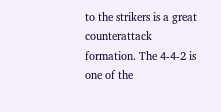to the strikers is a great counterattack formation. The 4-4-2 is one of the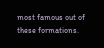most famous out of these formations.